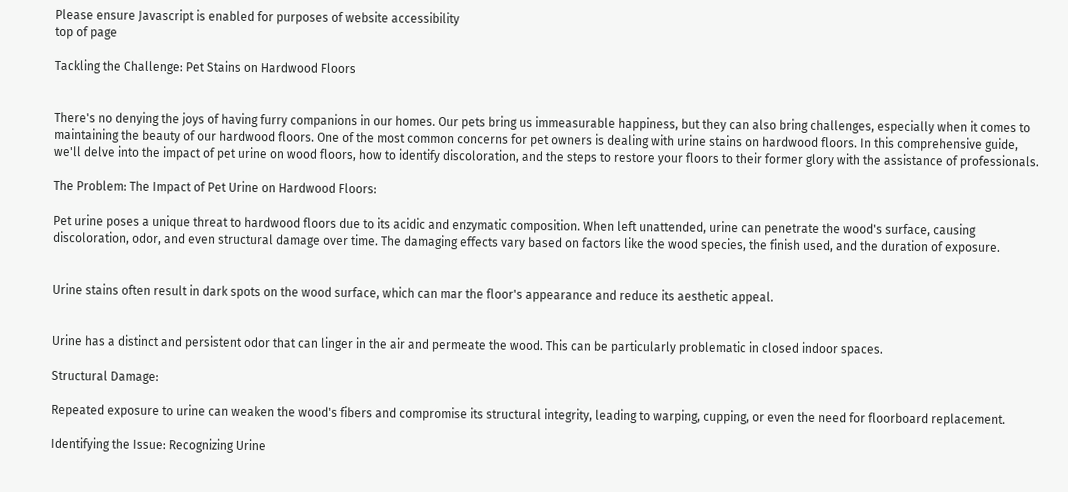Please ensure Javascript is enabled for purposes of website accessibility
top of page

Tackling the Challenge: Pet Stains on Hardwood Floors


There's no denying the joys of having furry companions in our homes. Our pets bring us immeasurable happiness, but they can also bring challenges, especially when it comes to maintaining the beauty of our hardwood floors. One of the most common concerns for pet owners is dealing with urine stains on hardwood floors. In this comprehensive guide, we'll delve into the impact of pet urine on wood floors, how to identify discoloration, and the steps to restore your floors to their former glory with the assistance of professionals.

The Problem: The Impact of Pet Urine on Hardwood Floors:

Pet urine poses a unique threat to hardwood floors due to its acidic and enzymatic composition. When left unattended, urine can penetrate the wood's surface, causing discoloration, odor, and even structural damage over time. The damaging effects vary based on factors like the wood species, the finish used, and the duration of exposure.


Urine stains often result in dark spots on the wood surface, which can mar the floor's appearance and reduce its aesthetic appeal.


Urine has a distinct and persistent odor that can linger in the air and permeate the wood. This can be particularly problematic in closed indoor spaces.

Structural Damage:

Repeated exposure to urine can weaken the wood's fibers and compromise its structural integrity, leading to warping, cupping, or even the need for floorboard replacement.

Identifying the Issue: Recognizing Urine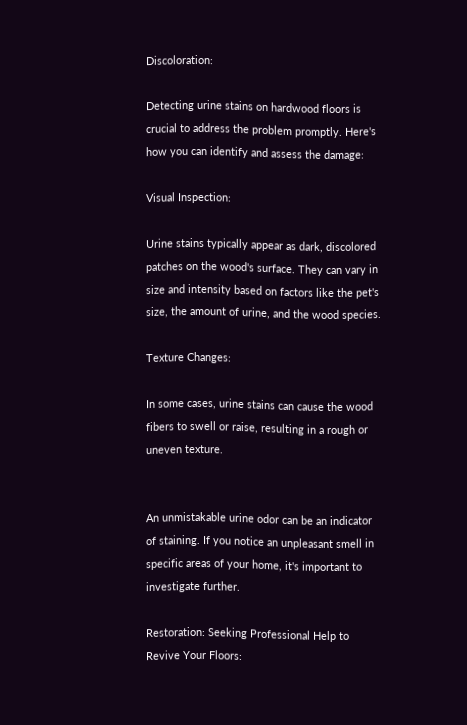Discoloration:

Detecting urine stains on hardwood floors is crucial to address the problem promptly. Here's how you can identify and assess the damage:

Visual Inspection:

Urine stains typically appear as dark, discolored patches on the wood's surface. They can vary in size and intensity based on factors like the pet's size, the amount of urine, and the wood species.

Texture Changes:

In some cases, urine stains can cause the wood fibers to swell or raise, resulting in a rough or uneven texture.


An unmistakable urine odor can be an indicator of staining. If you notice an unpleasant smell in specific areas of your home, it's important to investigate further.

Restoration: Seeking Professional Help to Revive Your Floors: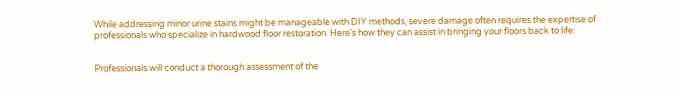While addressing minor urine stains might be manageable with DIY methods, severe damage often requires the expertise of professionals who specialize in hardwood floor restoration. Here's how they can assist in bringing your floors back to life:


Professionals will conduct a thorough assessment of the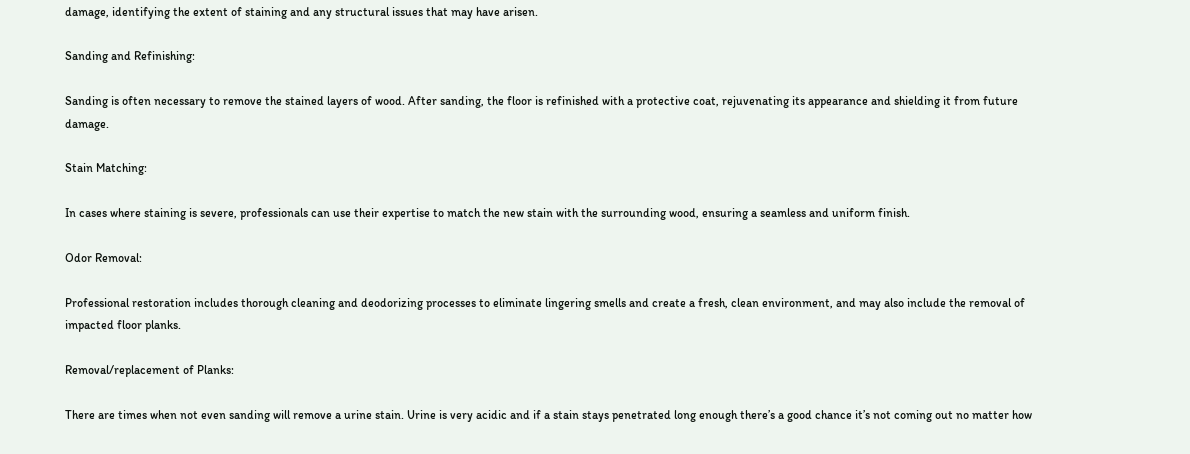damage, identifying the extent of staining and any structural issues that may have arisen.

Sanding and Refinishing:

Sanding is often necessary to remove the stained layers of wood. After sanding, the floor is refinished with a protective coat, rejuvenating its appearance and shielding it from future damage.

Stain Matching:

In cases where staining is severe, professionals can use their expertise to match the new stain with the surrounding wood, ensuring a seamless and uniform finish.

Odor Removal:

Professional restoration includes thorough cleaning and deodorizing processes to eliminate lingering smells and create a fresh, clean environment, and may also include the removal of impacted floor planks.

Removal/replacement of Planks:

There are times when not even sanding will remove a urine stain. Urine is very acidic and if a stain stays penetrated long enough there’s a good chance it’s not coming out no matter how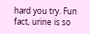hard you try. Fun fact, urine is so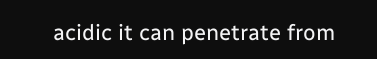acidic it can penetrate from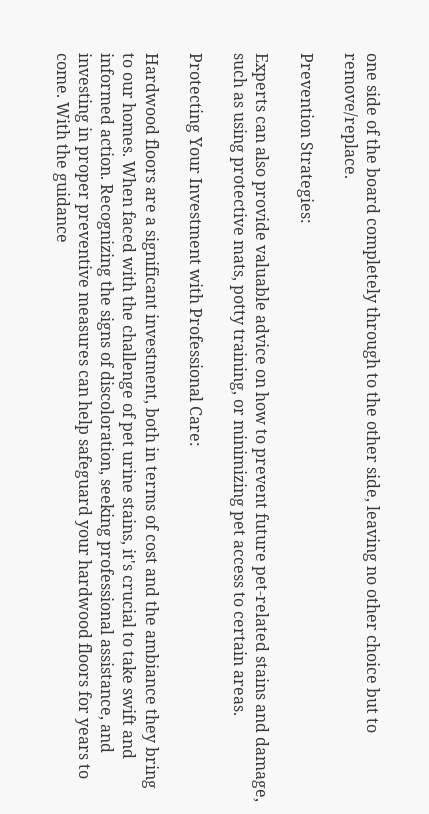one side of the board completely through to the other side, leaving no other choice but to remove/replace.

Prevention Strategies:

Experts can also provide valuable advice on how to prevent future pet-related stains and damage, such as using protective mats, potty training, or minimizing pet access to certain areas.

Protecting Your Investment with Professional Care:

Hardwood floors are a significant investment, both in terms of cost and the ambiance they bring to our homes. When faced with the challenge of pet urine stains, it's crucial to take swift and informed action. Recognizing the signs of discoloration, seeking professional assistance, and investing in proper preventive measures can help safeguard your hardwood floors for years to come. With the guidance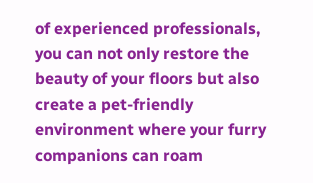of experienced professionals, you can not only restore the beauty of your floors but also create a pet-friendly environment where your furry companions can roam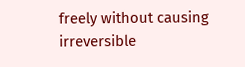freely without causing irreversible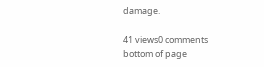damage.

41 views0 comments
bottom of page